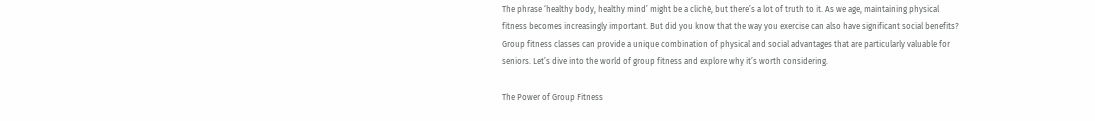The phrase ‘healthy body, healthy mind’ might be a cliché, but there’s a lot of truth to it. As we age, maintaining physical fitness becomes increasingly important. But did you know that the way you exercise can also have significant social benefits? Group fitness classes can provide a unique combination of physical and social advantages that are particularly valuable for seniors. Let’s dive into the world of group fitness and explore why it’s worth considering.

The Power of Group Fitness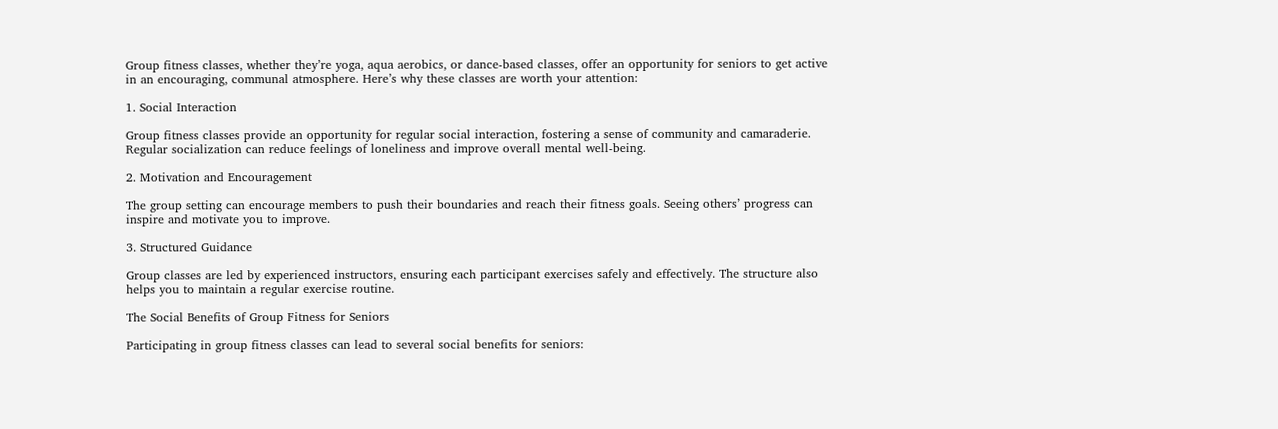Group fitness classes, whether they’re yoga, aqua aerobics, or dance-based classes, offer an opportunity for seniors to get active in an encouraging, communal atmosphere. Here’s why these classes are worth your attention:

1. Social Interaction

Group fitness classes provide an opportunity for regular social interaction, fostering a sense of community and camaraderie. Regular socialization can reduce feelings of loneliness and improve overall mental well-being.

2. Motivation and Encouragement

The group setting can encourage members to push their boundaries and reach their fitness goals. Seeing others’ progress can inspire and motivate you to improve.

3. Structured Guidance

Group classes are led by experienced instructors, ensuring each participant exercises safely and effectively. The structure also helps you to maintain a regular exercise routine.

The Social Benefits of Group Fitness for Seniors

Participating in group fitness classes can lead to several social benefits for seniors: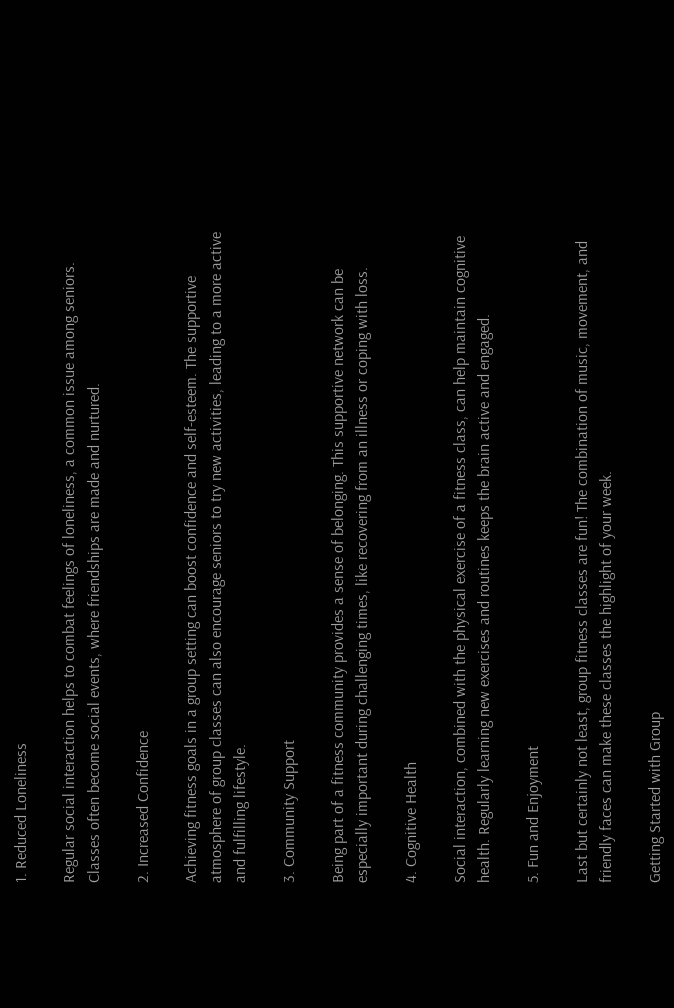1. Reduced Loneliness

Regular social interaction helps to combat feelings of loneliness, a common issue among seniors. Classes often become social events, where friendships are made and nurtured.

2. Increased Confidence

Achieving fitness goals in a group setting can boost confidence and self-esteem. The supportive atmosphere of group classes can also encourage seniors to try new activities, leading to a more active and fulfilling lifestyle.

3. Community Support

Being part of a fitness community provides a sense of belonging. This supportive network can be especially important during challenging times, like recovering from an illness or coping with loss.

4. Cognitive Health

Social interaction, combined with the physical exercise of a fitness class, can help maintain cognitive health. Regularly learning new exercises and routines keeps the brain active and engaged.

5. Fun and Enjoyment

Last but certainly not least, group fitness classes are fun! The combination of music, movement, and friendly faces can make these classes the highlight of your week.

Getting Started with Group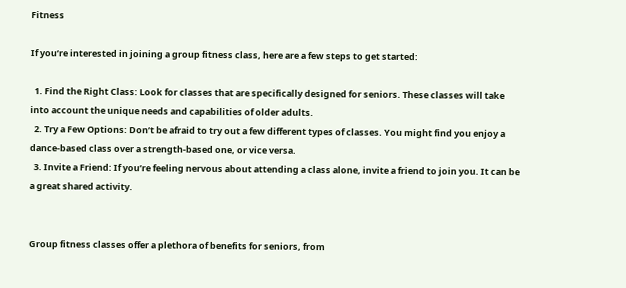Fitness

If you’re interested in joining a group fitness class, here are a few steps to get started:

  1. Find the Right Class: Look for classes that are specifically designed for seniors. These classes will take into account the unique needs and capabilities of older adults.
  2. Try a Few Options: Don’t be afraid to try out a few different types of classes. You might find you enjoy a dance-based class over a strength-based one, or vice versa.
  3. Invite a Friend: If you’re feeling nervous about attending a class alone, invite a friend to join you. It can be a great shared activity.


Group fitness classes offer a plethora of benefits for seniors, from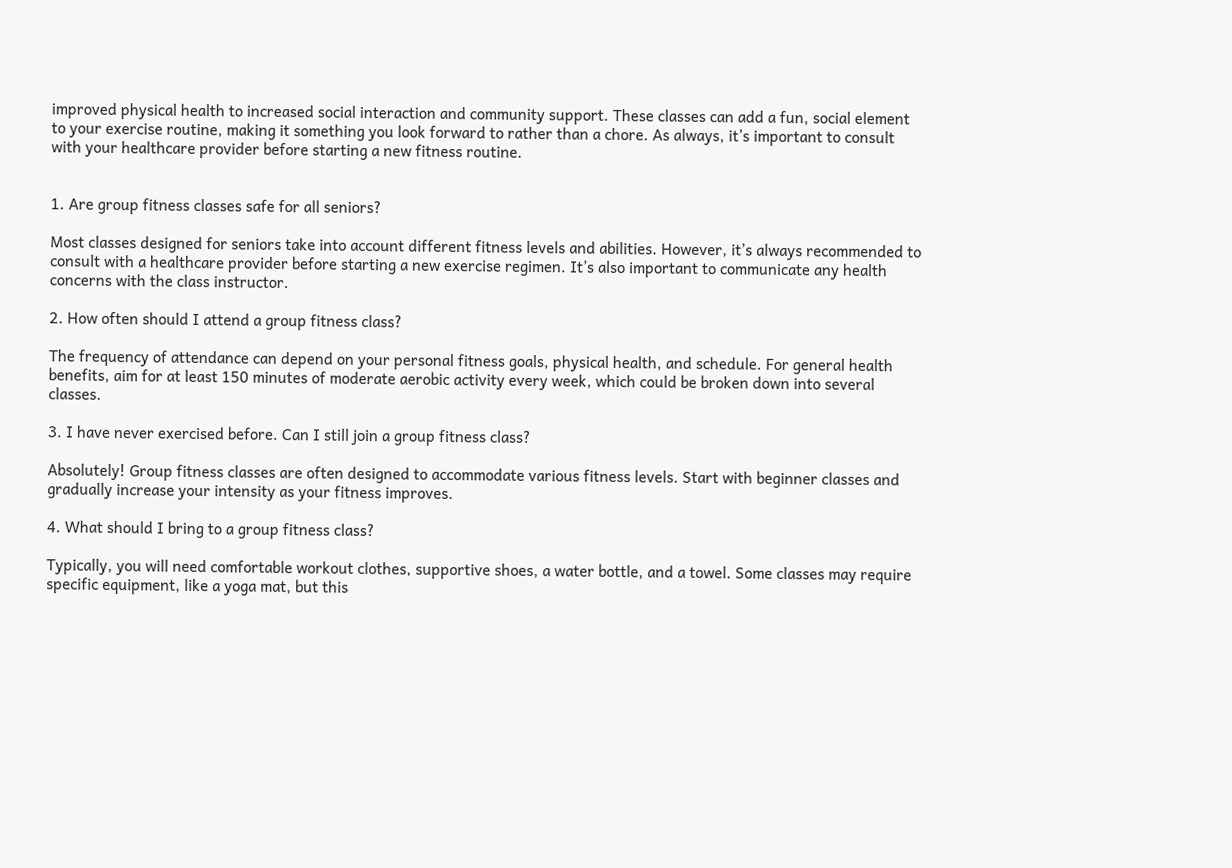improved physical health to increased social interaction and community support. These classes can add a fun, social element to your exercise routine, making it something you look forward to rather than a chore. As always, it’s important to consult with your healthcare provider before starting a new fitness routine.


1. Are group fitness classes safe for all seniors?

Most classes designed for seniors take into account different fitness levels and abilities. However, it’s always recommended to consult with a healthcare provider before starting a new exercise regimen. It’s also important to communicate any health concerns with the class instructor.

2. How often should I attend a group fitness class?

The frequency of attendance can depend on your personal fitness goals, physical health, and schedule. For general health benefits, aim for at least 150 minutes of moderate aerobic activity every week, which could be broken down into several classes.

3. I have never exercised before. Can I still join a group fitness class?

Absolutely! Group fitness classes are often designed to accommodate various fitness levels. Start with beginner classes and gradually increase your intensity as your fitness improves.

4. What should I bring to a group fitness class?

Typically, you will need comfortable workout clothes, supportive shoes, a water bottle, and a towel. Some classes may require specific equipment, like a yoga mat, but this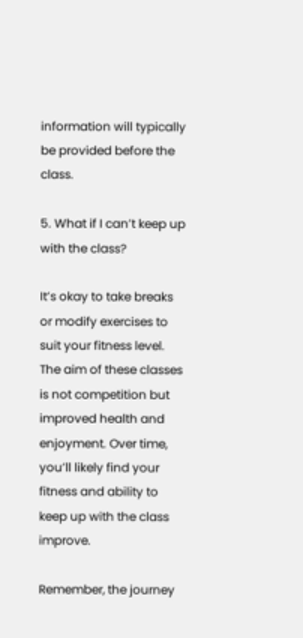information will typically be provided before the class.

5. What if I can’t keep up with the class?

It’s okay to take breaks or modify exercises to suit your fitness level. The aim of these classes is not competition but improved health and enjoyment. Over time, you’ll likely find your fitness and ability to keep up with the class improve.

Remember, the journey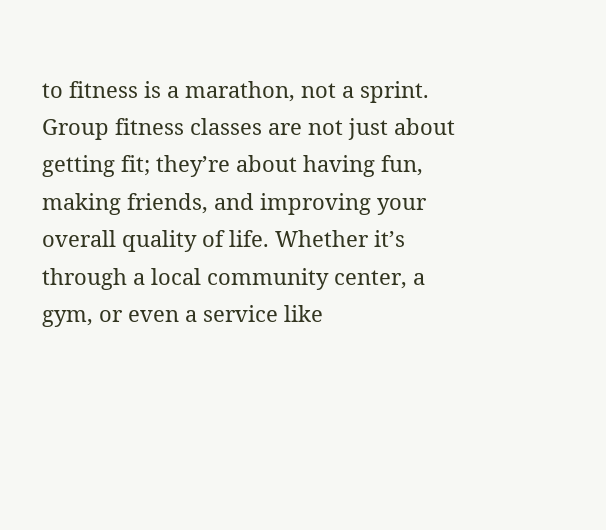to fitness is a marathon, not a sprint. Group fitness classes are not just about getting fit; they’re about having fun, making friends, and improving your overall quality of life. Whether it’s through a local community center, a gym, or even a service like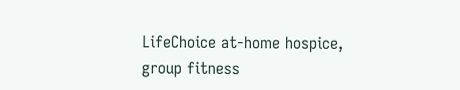LifeChoice at-home hospice, group fitness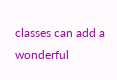classes can add a wonderful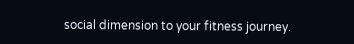social dimension to your fitness journey.